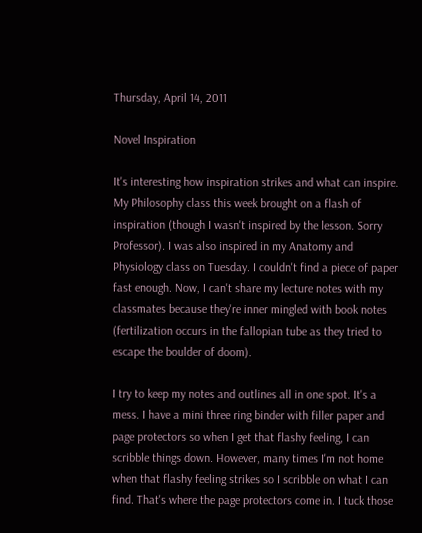Thursday, April 14, 2011

Novel Inspiration

It's interesting how inspiration strikes and what can inspire. My Philosophy class this week brought on a flash of inspiration (though I wasn't inspired by the lesson. Sorry Professor). I was also inspired in my Anatomy and Physiology class on Tuesday. I couldn't find a piece of paper fast enough. Now, I can't share my lecture notes with my classmates because they're inner mingled with book notes (fertilization occurs in the fallopian tube as they tried to escape the boulder of doom).

I try to keep my notes and outlines all in one spot. It's a mess. I have a mini three ring binder with filler paper and page protectors so when I get that flashy feeling, I can scribble things down. However, many times I'm not home when that flashy feeling strikes so I scribble on what I can find. That's where the page protectors come in. I tuck those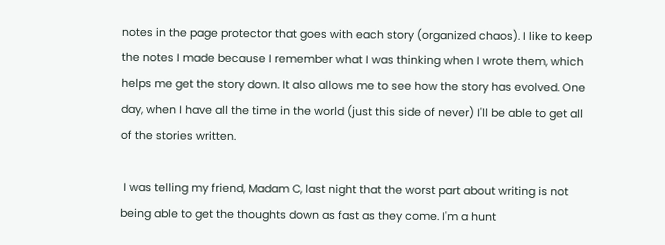notes in the page protector that goes with each story (organized chaos). I like to keep the notes I made because I remember what I was thinking when I wrote them, which helps me get the story down. It also allows me to see how the story has evolved. One day, when I have all the time in the world (just this side of never) I'll be able to get all of the stories written.

 I was telling my friend, Madam C, last night that the worst part about writing is not being able to get the thoughts down as fast as they come. I'm a hunt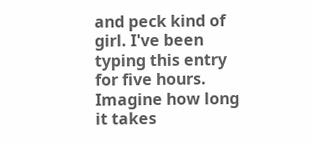and peck kind of girl. I've been typing this entry for five hours. Imagine how long it takes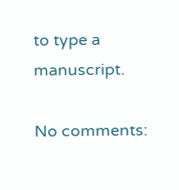to type a manuscript.

No comments: